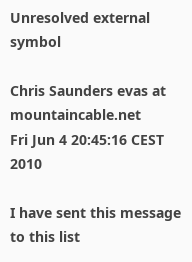Unresolved external symbol

Chris Saunders evas at mountaincable.net
Fri Jun 4 20:45:16 CEST 2010

I have sent this message to this list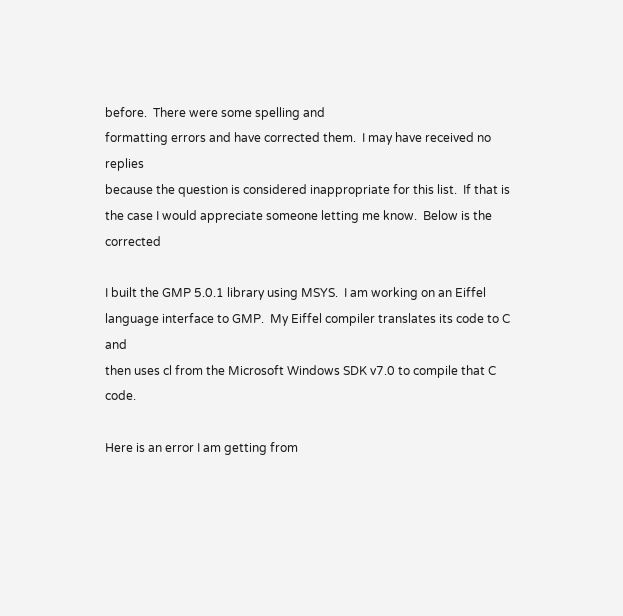before.  There were some spelling and
formatting errors and have corrected them.  I may have received no replies
because the question is considered inappropriate for this list.  If that is
the case I would appreciate someone letting me know.  Below is the corrected

I built the GMP 5.0.1 library using MSYS.  I am working on an Eiffel
language interface to GMP.  My Eiffel compiler translates its code to C and
then uses cl from the Microsoft Windows SDK v7.0 to compile that C code.

Here is an error I am getting from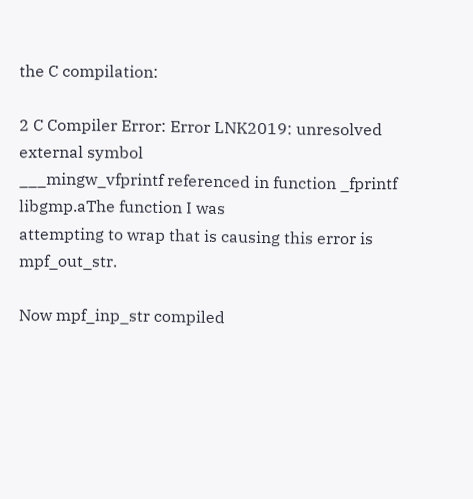the C compilation:

2 C Compiler Error: Error LNK2019: unresolved external symbol
___mingw_vfprintf referenced in function _fprintf libgmp.aThe function I was
attempting to wrap that is causing this error is mpf_out_str.

Now mpf_inp_str compiled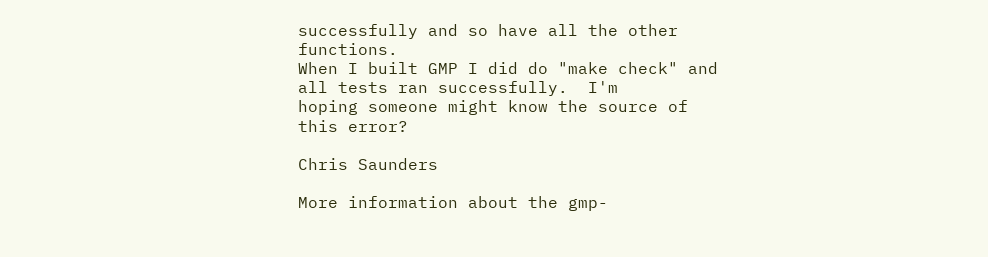successfully and so have all the other functions.
When I built GMP I did do "make check" and all tests ran successfully.  I'm
hoping someone might know the source of this error?

Chris Saunders

More information about the gmp-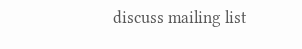discuss mailing list